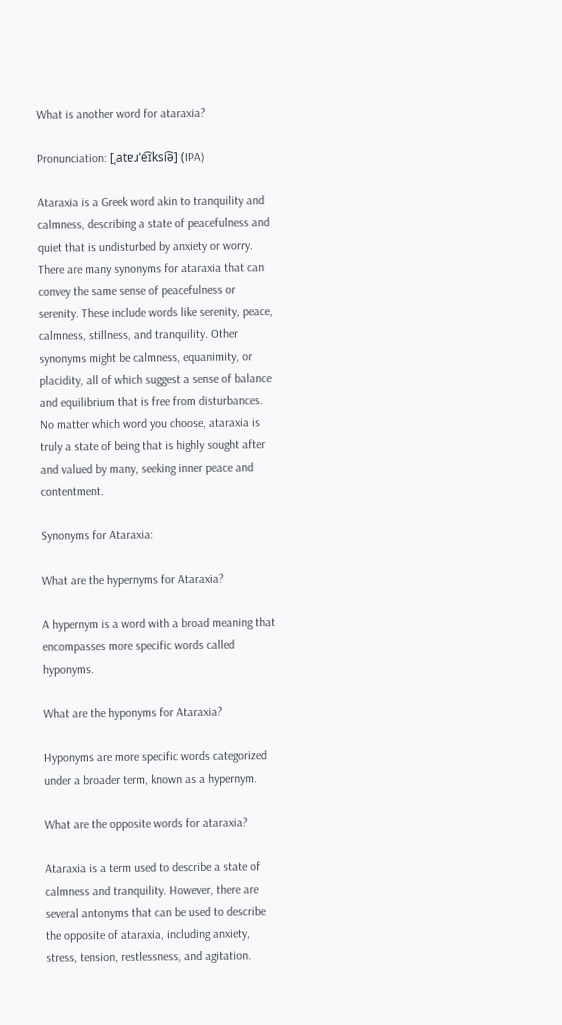What is another word for ataraxia?

Pronunciation: [ˌatɐɹˈe͡ɪksi͡ə] (IPA)

Ataraxia is a Greek word akin to tranquility and calmness, describing a state of peacefulness and quiet that is undisturbed by anxiety or worry. There are many synonyms for ataraxia that can convey the same sense of peacefulness or serenity. These include words like serenity, peace, calmness, stillness, and tranquility. Other synonyms might be calmness, equanimity, or placidity, all of which suggest a sense of balance and equilibrium that is free from disturbances. No matter which word you choose, ataraxia is truly a state of being that is highly sought after and valued by many, seeking inner peace and contentment.

Synonyms for Ataraxia:

What are the hypernyms for Ataraxia?

A hypernym is a word with a broad meaning that encompasses more specific words called hyponyms.

What are the hyponyms for Ataraxia?

Hyponyms are more specific words categorized under a broader term, known as a hypernym.

What are the opposite words for ataraxia?

Ataraxia is a term used to describe a state of calmness and tranquility. However, there are several antonyms that can be used to describe the opposite of ataraxia, including anxiety, stress, tension, restlessness, and agitation.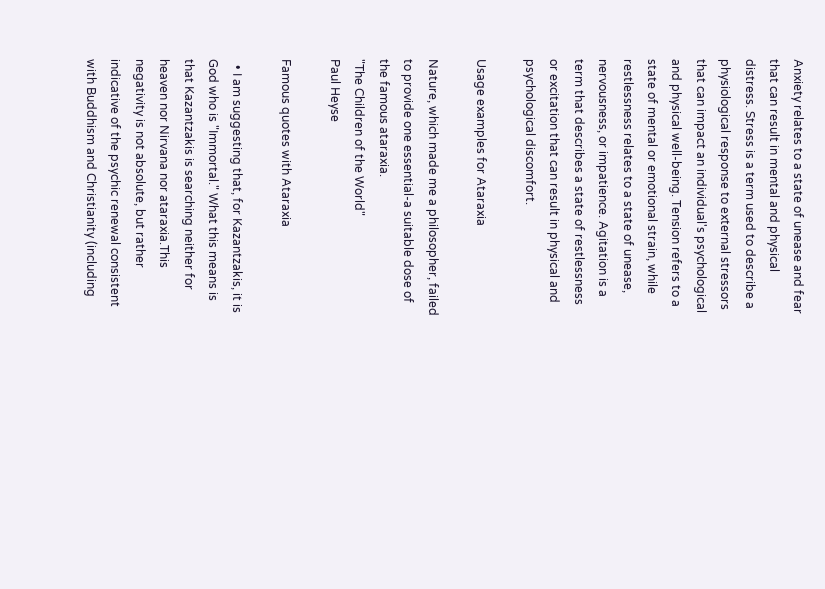Anxiety relates to a state of unease and fear that can result in mental and physical distress. Stress is a term used to describe a physiological response to external stressors that can impact an individual's psychological and physical well-being. Tension refers to a state of mental or emotional strain, while restlessness relates to a state of unease, nervousness, or impatience. Agitation is a term that describes a state of restlessness or excitation that can result in physical and psychological discomfort.

Usage examples for Ataraxia

Nature, which made me a philosopher, failed to provide one essential-a suitable dose of the famous ataraxia.
"The Children of the World"
Paul Heyse

Famous quotes with Ataraxia

  • I am suggesting that, for Kazantzakis, it is God who is "Immortal." What this means is that Kazantzakis is searching neither for heaven nor Nirvana nor ataraxia.This negativity is not absolute, but rather indicative of the psychic renewal consistent with Buddhism and Christianity (including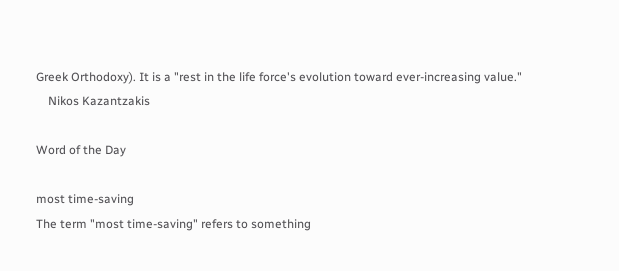Greek Orthodoxy). It is a "rest in the life force's evolution toward ever-increasing value."
    Nikos Kazantzakis

Word of the Day

most time-saving
The term "most time-saving" refers to something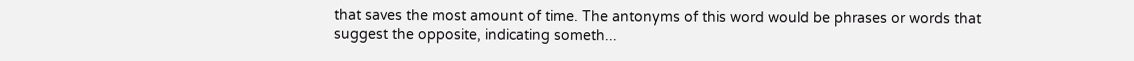that saves the most amount of time. The antonyms of this word would be phrases or words that suggest the opposite, indicating someth...